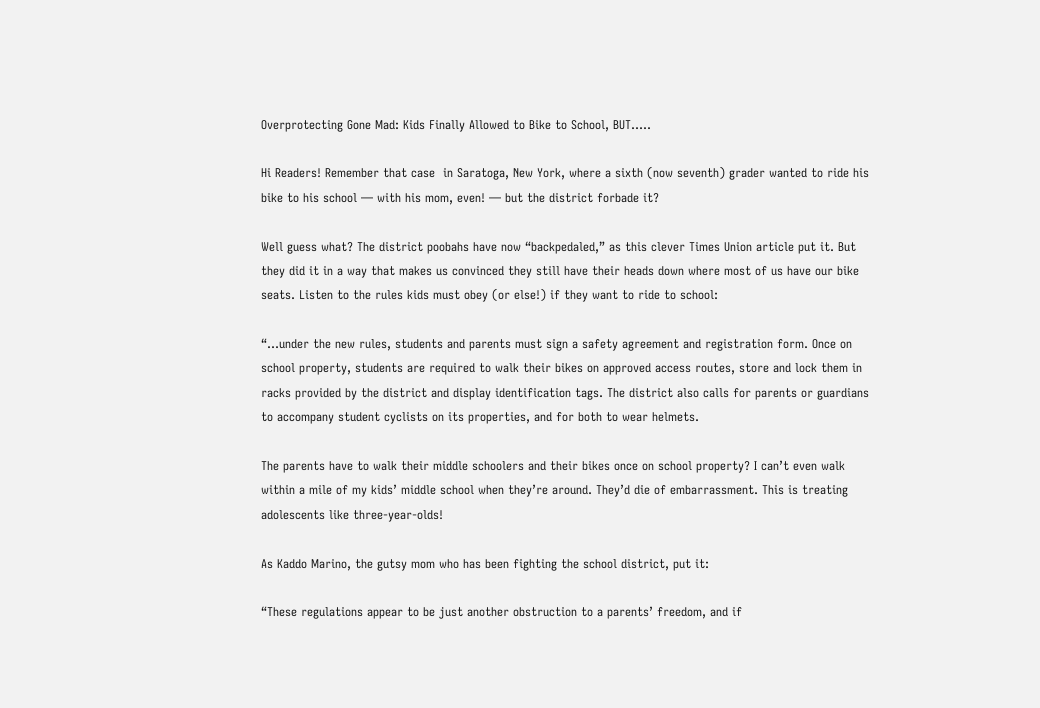Overprotecting Gone Mad: Kids Finally Allowed to Bike to School, BUT…..

Hi Readers! Remember that case  in Saratoga, New York, where a sixth (now seventh) grader wanted to ride his bike to his school — with his mom, even! — but the district forbade it?

Well guess what? The district poobahs have now “backpedaled,” as this clever Times Union article put it. But they did it in a way that makes us convinced they still have their heads down where most of us have our bike seats. Listen to the rules kids must obey (or else!) if they want to ride to school:

“…under the new rules, students and parents must sign a safety agreement and registration form. Once on school property, students are required to walk their bikes on approved access routes, store and lock them in racks provided by the district and display identification tags. The district also calls for parents or guardians to accompany student cyclists on its properties, and for both to wear helmets.

The parents have to walk their middle schoolers and their bikes once on school property? I can’t even walk within a mile of my kids’ middle school when they’re around. They’d die of embarrassment. This is treating adolescents like three-year-olds!

As Kaddo Marino, the gutsy mom who has been fighting the school district, put it:

“These regulations appear to be just another obstruction to a parents’ freedom, and if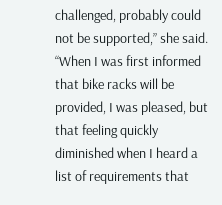challenged, probably could not be supported,” she said. “When I was first informed that bike racks will be provided, I was pleased, but that feeling quickly diminished when I heard a list of requirements that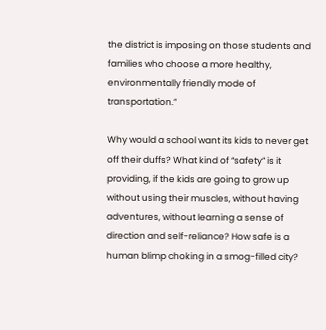the district is imposing on those students and families who choose a more healthy, environmentally friendly mode of transportation.”

Why would a school want its kids to never get off their duffs? What kind of “safety” is it providing, if the kids are going to grow up without using their muscles, without having adventures, without learning a sense of direction and self-reliance? How safe is a human blimp choking in a smog-filled city?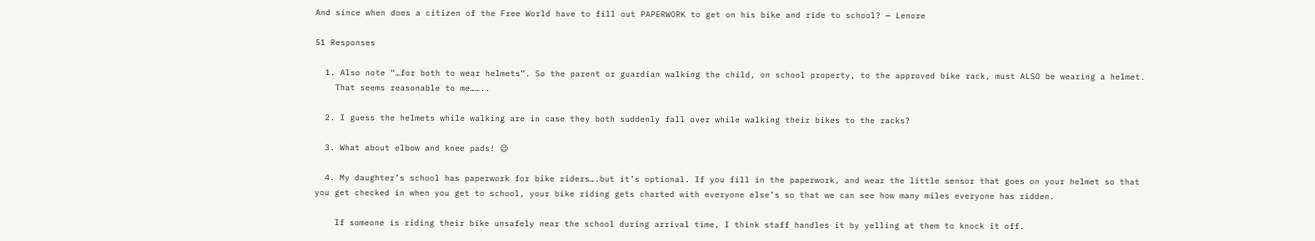And since when does a citizen of the Free World have to fill out PAPERWORK to get on his bike and ride to school? — Lenore

51 Responses

  1. Also note “…for both to wear helmets”. So the parent or guardian walking the child, on school property, to the approved bike rack, must ALSO be wearing a helmet.
    That seems reasonable to me……..

  2. I guess the helmets while walking are in case they both suddenly fall over while walking their bikes to the racks?

  3. What about elbow and knee pads! 😉

  4. My daughter’s school has paperwork for bike riders….but it’s optional. If you fill in the paperwork, and wear the little sensor that goes on your helmet so that you get checked in when you get to school, your bike riding gets charted with everyone else’s so that we can see how many miles everyone has ridden.

    If someone is riding their bike unsafely near the school during arrival time, I think staff handles it by yelling at them to knock it off.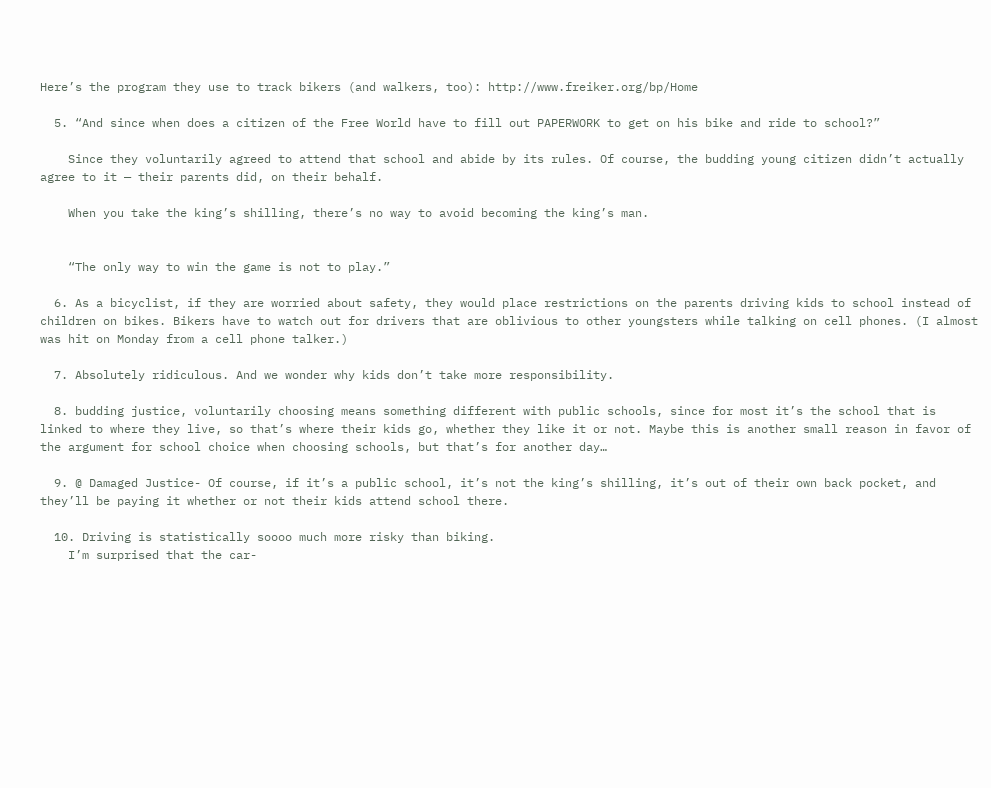Here’s the program they use to track bikers (and walkers, too): http://www.freiker.org/bp/Home

  5. “And since when does a citizen of the Free World have to fill out PAPERWORK to get on his bike and ride to school?”

    Since they voluntarily agreed to attend that school and abide by its rules. Of course, the budding young citizen didn’t actually agree to it — their parents did, on their behalf.

    When you take the king’s shilling, there’s no way to avoid becoming the king’s man.


    “The only way to win the game is not to play.”

  6. As a bicyclist, if they are worried about safety, they would place restrictions on the parents driving kids to school instead of children on bikes. Bikers have to watch out for drivers that are oblivious to other youngsters while talking on cell phones. (I almost was hit on Monday from a cell phone talker.)

  7. Absolutely ridiculous. And we wonder why kids don’t take more responsibility.

  8. budding justice, voluntarily choosing means something different with public schools, since for most it’s the school that is linked to where they live, so that’s where their kids go, whether they like it or not. Maybe this is another small reason in favor of the argument for school choice when choosing schools, but that’s for another day…

  9. @ Damaged Justice- Of course, if it’s a public school, it’s not the king’s shilling, it’s out of their own back pocket, and they’ll be paying it whether or not their kids attend school there.

  10. Driving is statistically soooo much more risky than biking.
    I’m surprised that the car-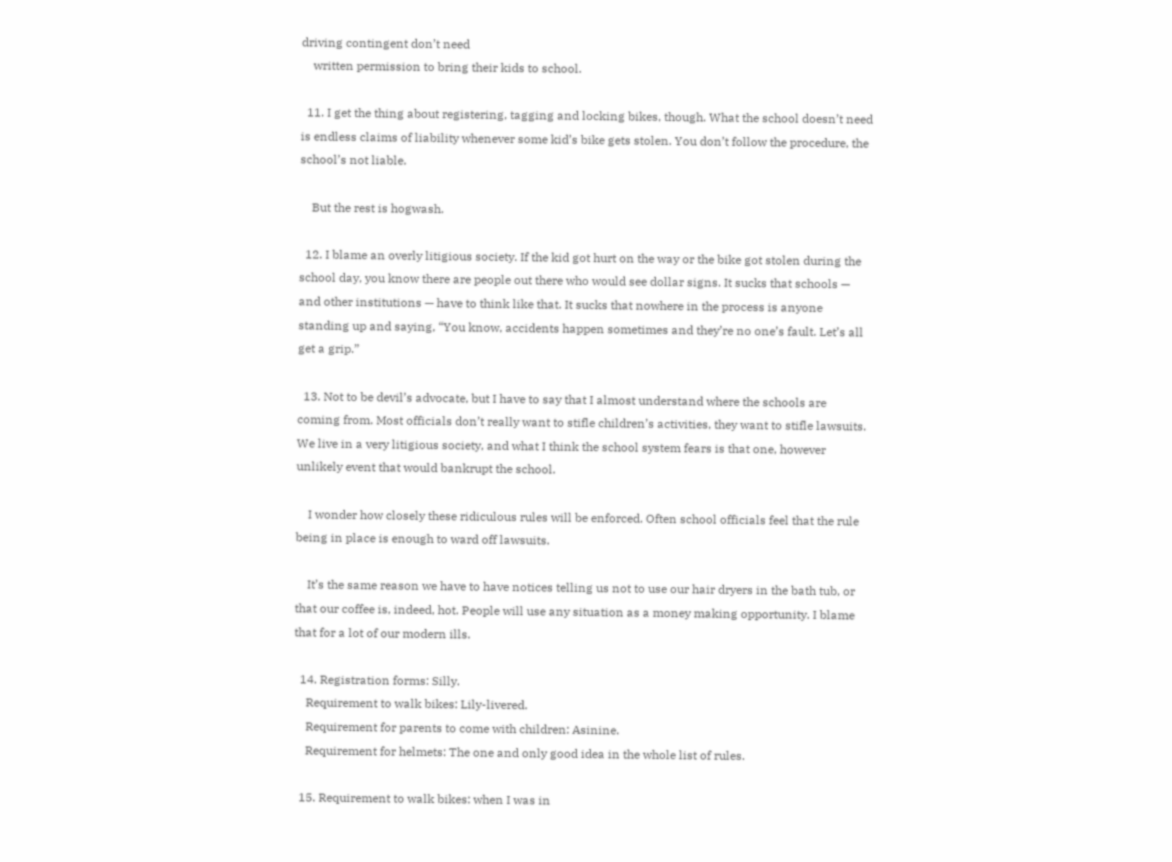driving contingent don’t need
    written permission to bring their kids to school.

  11. I get the thing about registering, tagging and locking bikes, though. What the school doesn’t need is endless claims of liability whenever some kid’s bike gets stolen. You don’t follow the procedure, the school’s not liable.

    But the rest is hogwash.

  12. I blame an overly litigious society. If the kid got hurt on the way or the bike got stolen during the school day, you know there are people out there who would see dollar signs. It sucks that schools — and other institutions — have to think like that. It sucks that nowhere in the process is anyone standing up and saying, “You know, accidents happen sometimes and they’re no one’s fault. Let’s all get a grip.”

  13. Not to be devil’s advocate, but I have to say that I almost understand where the schools are coming from. Most officials don’t really want to stifle children’s activities, they want to stifle lawsuits. We live in a very litigious society, and what I think the school system fears is that one, however unlikely event that would bankrupt the school.

    I wonder how closely these ridiculous rules will be enforced. Often school officials feel that the rule being in place is enough to ward off lawsuits.

    It’s the same reason we have to have notices telling us not to use our hair dryers in the bath tub, or that our coffee is, indeed, hot. People will use any situation as a money making opportunity. I blame that for a lot of our modern ills.

  14. Registration forms: Silly.
    Requirement to walk bikes: Lily-livered.
    Requirement for parents to come with children: Asinine.
    Requirement for helmets: The one and only good idea in the whole list of rules.

  15. Requirement to walk bikes: when I was in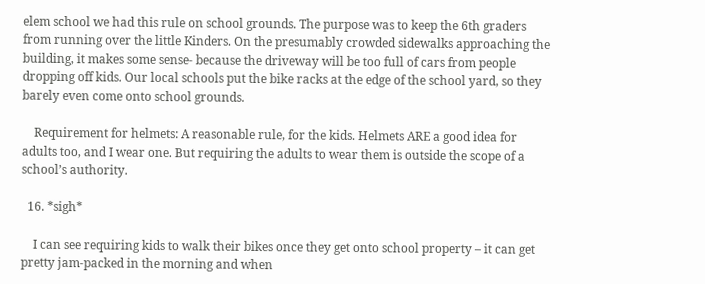elem school we had this rule on school grounds. The purpose was to keep the 6th graders from running over the little Kinders. On the presumably crowded sidewalks approaching the building, it makes some sense- because the driveway will be too full of cars from people dropping off kids. Our local schools put the bike racks at the edge of the school yard, so they barely even come onto school grounds.

    Requirement for helmets: A reasonable rule, for the kids. Helmets ARE a good idea for adults too, and I wear one. But requiring the adults to wear them is outside the scope of a school’s authority.

  16. *sigh*

    I can see requiring kids to walk their bikes once they get onto school property – it can get pretty jam-packed in the morning and when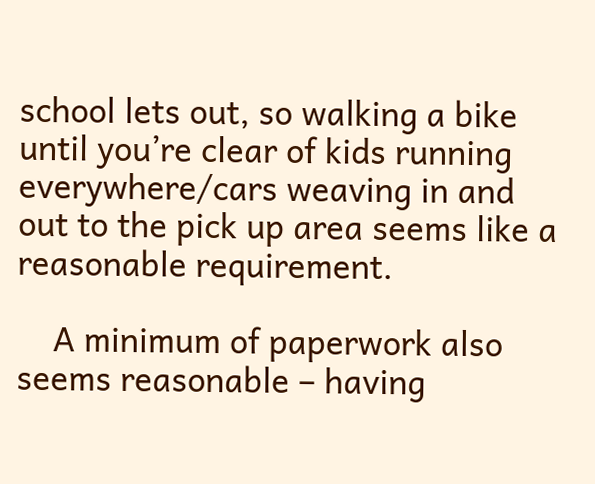school lets out, so walking a bike until you’re clear of kids running everywhere/cars weaving in and out to the pick up area seems like a reasonable requirement.

    A minimum of paperwork also seems reasonable – having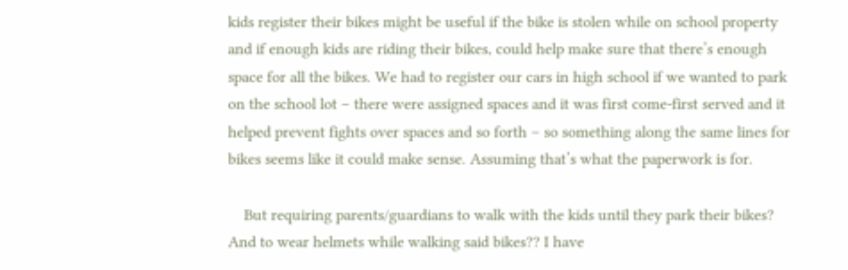kids register their bikes might be useful if the bike is stolen while on school property and if enough kids are riding their bikes, could help make sure that there’s enough space for all the bikes. We had to register our cars in high school if we wanted to park on the school lot – there were assigned spaces and it was first come-first served and it helped prevent fights over spaces and so forth – so something along the same lines for bikes seems like it could make sense. Assuming that’s what the paperwork is for.

    But requiring parents/guardians to walk with the kids until they park their bikes? And to wear helmets while walking said bikes?? I have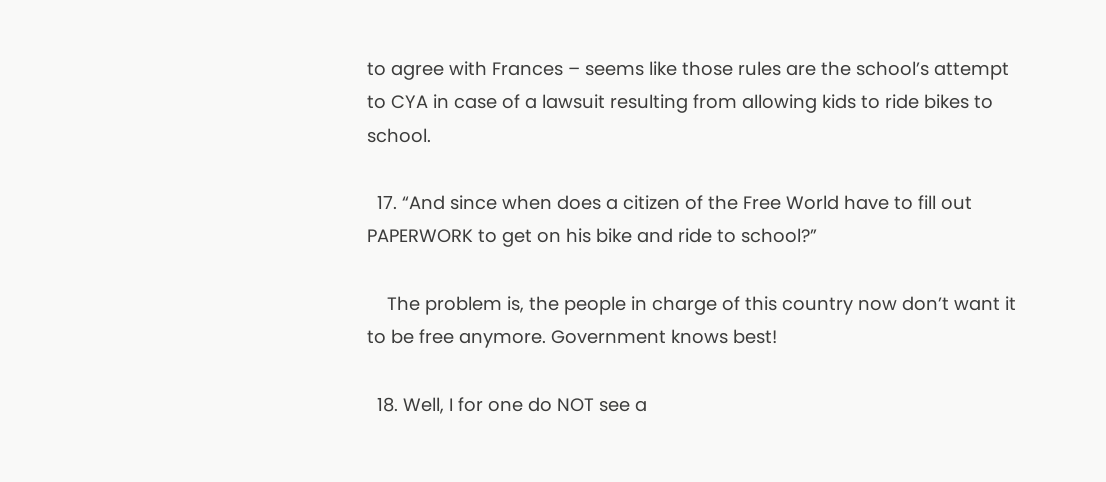to agree with Frances – seems like those rules are the school’s attempt to CYA in case of a lawsuit resulting from allowing kids to ride bikes to school.

  17. “And since when does a citizen of the Free World have to fill out PAPERWORK to get on his bike and ride to school?”

    The problem is, the people in charge of this country now don’t want it to be free anymore. Government knows best!

  18. Well, I for one do NOT see a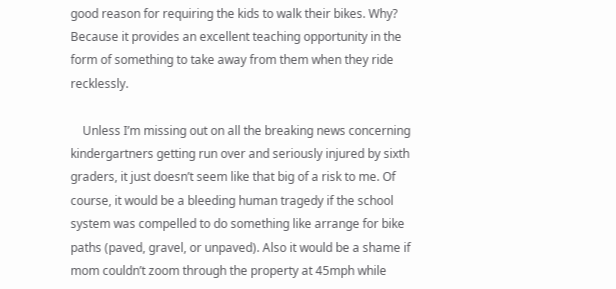good reason for requiring the kids to walk their bikes. Why? Because it provides an excellent teaching opportunity in the form of something to take away from them when they ride recklessly.

    Unless I’m missing out on all the breaking news concerning kindergartners getting run over and seriously injured by sixth graders, it just doesn’t seem like that big of a risk to me. Of course, it would be a bleeding human tragedy if the school system was compelled to do something like arrange for bike paths (paved, gravel, or unpaved). Also it would be a shame if mom couldn’t zoom through the property at 45mph while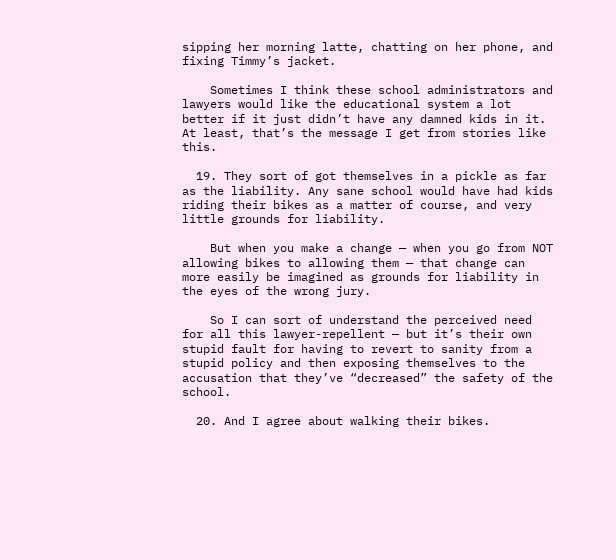sipping her morning latte, chatting on her phone, and fixing Timmy’s jacket.

    Sometimes I think these school administrators and lawyers would like the educational system a lot better if it just didn’t have any damned kids in it. At least, that’s the message I get from stories like this.

  19. They sort of got themselves in a pickle as far as the liability. Any sane school would have had kids riding their bikes as a matter of course, and very little grounds for liability.

    But when you make a change — when you go from NOT allowing bikes to allowing them — that change can more easily be imagined as grounds for liability in the eyes of the wrong jury.

    So I can sort of understand the perceived need for all this lawyer-repellent — but it’s their own stupid fault for having to revert to sanity from a stupid policy and then exposing themselves to the accusation that they’ve “decreased” the safety of the school.

  20. And I agree about walking their bikes.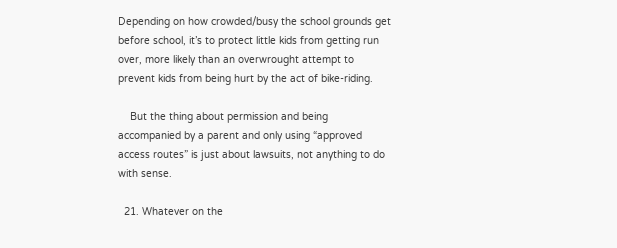Depending on how crowded/busy the school grounds get before school, it’s to protect little kids from getting run over, more likely than an overwrought attempt to prevent kids from being hurt by the act of bike-riding.

    But the thing about permission and being accompanied by a parent and only using “approved access routes” is just about lawsuits, not anything to do with sense.

  21. Whatever on the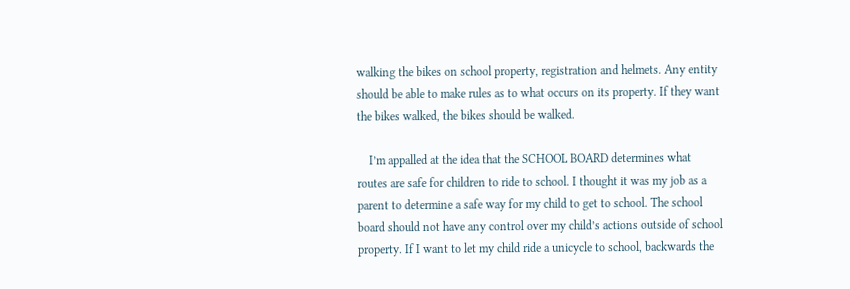walking the bikes on school property, registration and helmets. Any entity should be able to make rules as to what occurs on its property. If they want the bikes walked, the bikes should be walked.

    I’m appalled at the idea that the SCHOOL BOARD determines what routes are safe for children to ride to school. I thought it was my job as a parent to determine a safe way for my child to get to school. The school board should not have any control over my child’s actions outside of school property. If I want to let my child ride a unicycle to school, backwards the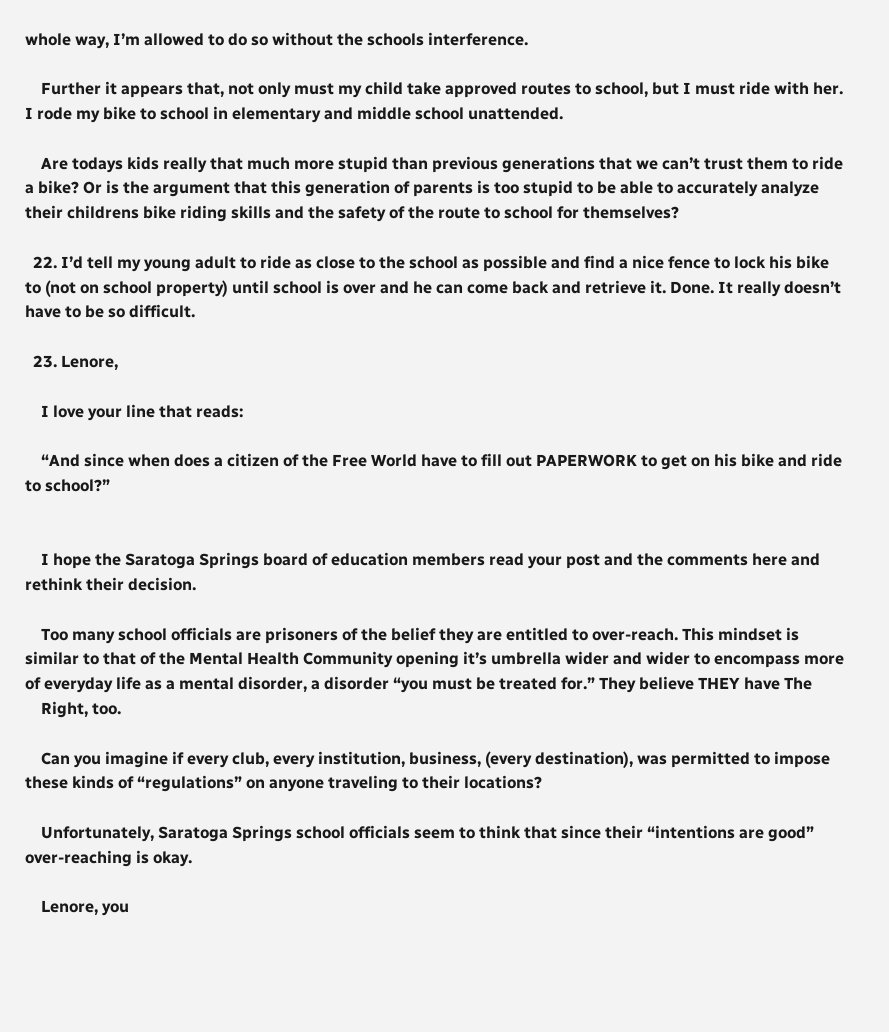whole way, I’m allowed to do so without the schools interference.

    Further it appears that, not only must my child take approved routes to school, but I must ride with her. I rode my bike to school in elementary and middle school unattended.

    Are todays kids really that much more stupid than previous generations that we can’t trust them to ride a bike? Or is the argument that this generation of parents is too stupid to be able to accurately analyze their childrens bike riding skills and the safety of the route to school for themselves?

  22. I’d tell my young adult to ride as close to the school as possible and find a nice fence to lock his bike to (not on school property) until school is over and he can come back and retrieve it. Done. It really doesn’t have to be so difficult.

  23. Lenore,

    I love your line that reads:

    “And since when does a citizen of the Free World have to fill out PAPERWORK to get on his bike and ride to school?”


    I hope the Saratoga Springs board of education members read your post and the comments here and rethink their decision.

    Too many school officials are prisoners of the belief they are entitled to over-reach. This mindset is similar to that of the Mental Health Community opening it’s umbrella wider and wider to encompass more of everyday life as a mental disorder, a disorder “you must be treated for.” They believe THEY have The
    Right, too.

    Can you imagine if every club, every institution, business, (every destination), was permitted to impose these kinds of “regulations” on anyone traveling to their locations?

    Unfortunately, Saratoga Springs school officials seem to think that since their “intentions are good” over-reaching is okay.

    Lenore, you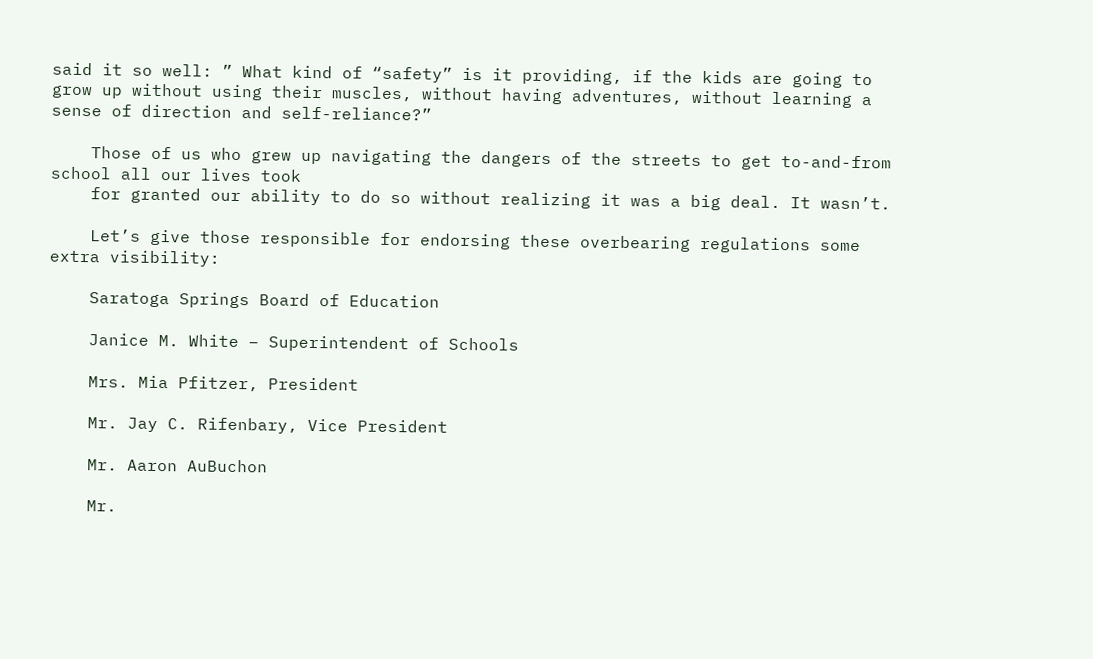said it so well: ” What kind of “safety” is it providing, if the kids are going to grow up without using their muscles, without having adventures, without learning a sense of direction and self-reliance?”

    Those of us who grew up navigating the dangers of the streets to get to-and-from school all our lives took
    for granted our ability to do so without realizing it was a big deal. It wasn’t.

    Let’s give those responsible for endorsing these overbearing regulations some extra visibility:

    Saratoga Springs Board of Education

    Janice M. White – Superintendent of Schools

    Mrs. Mia Pfitzer, President

    Mr. Jay C. Rifenbary, Vice President

    Mr. Aaron AuBuchon

    Mr.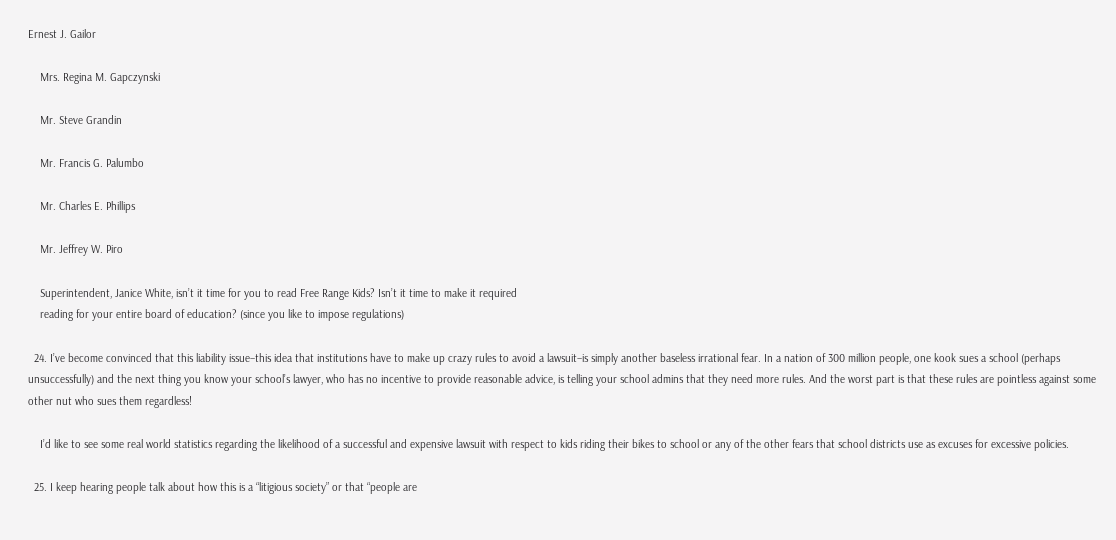Ernest J. Gailor

    Mrs. Regina M. Gapczynski

    Mr. Steve Grandin

    Mr. Francis G. Palumbo

    Mr. Charles E. Phillips

    Mr. Jeffrey W. Piro

    Superintendent, Janice White, isn’t it time for you to read Free Range Kids? Isn’t it time to make it required
    reading for your entire board of education? (since you like to impose regulations)

  24. I’ve become convinced that this liability issue–this idea that institutions have to make up crazy rules to avoid a lawsuit–is simply another baseless irrational fear. In a nation of 300 million people, one kook sues a school (perhaps unsuccessfully) and the next thing you know your school’s lawyer, who has no incentive to provide reasonable advice, is telling your school admins that they need more rules. And the worst part is that these rules are pointless against some other nut who sues them regardless!

    I’d like to see some real world statistics regarding the likelihood of a successful and expensive lawsuit with respect to kids riding their bikes to school or any of the other fears that school districts use as excuses for excessive policies.

  25. I keep hearing people talk about how this is a “litigious society” or that “people are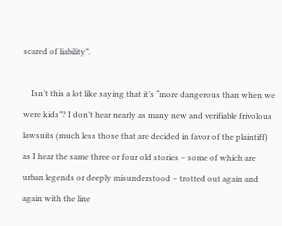scared of liability”.

    Isn’t this a lot like saying that it’s “more dangerous than when we were kids”? I don’t hear nearly as many new and verifiable frivolous lawsuits (much less those that are decided in favor of the plaintiff) as I hear the same three or four old stories – some of which are urban legends or deeply misunderstood – trotted out again and again with the line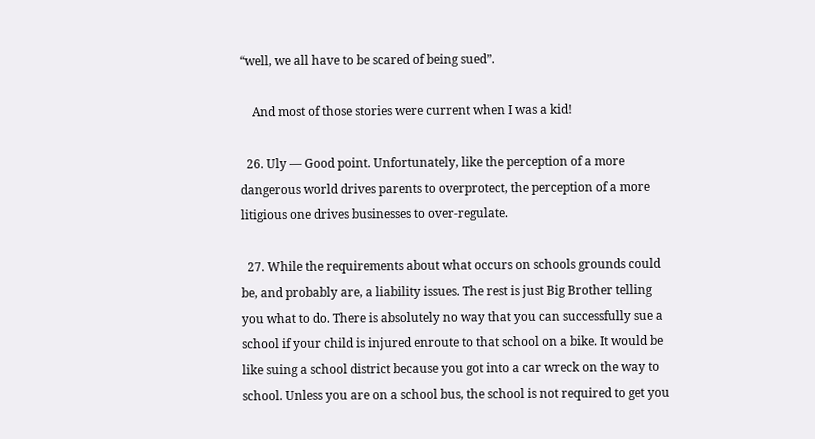“well, we all have to be scared of being sued”.

    And most of those stories were current when I was a kid!

  26. Uly — Good point. Unfortunately, like the perception of a more dangerous world drives parents to overprotect, the perception of a more litigious one drives businesses to over-regulate.

  27. While the requirements about what occurs on schools grounds could be, and probably are, a liability issues. The rest is just Big Brother telling you what to do. There is absolutely no way that you can successfully sue a school if your child is injured enroute to that school on a bike. It would be like suing a school district because you got into a car wreck on the way to school. Unless you are on a school bus, the school is not required to get you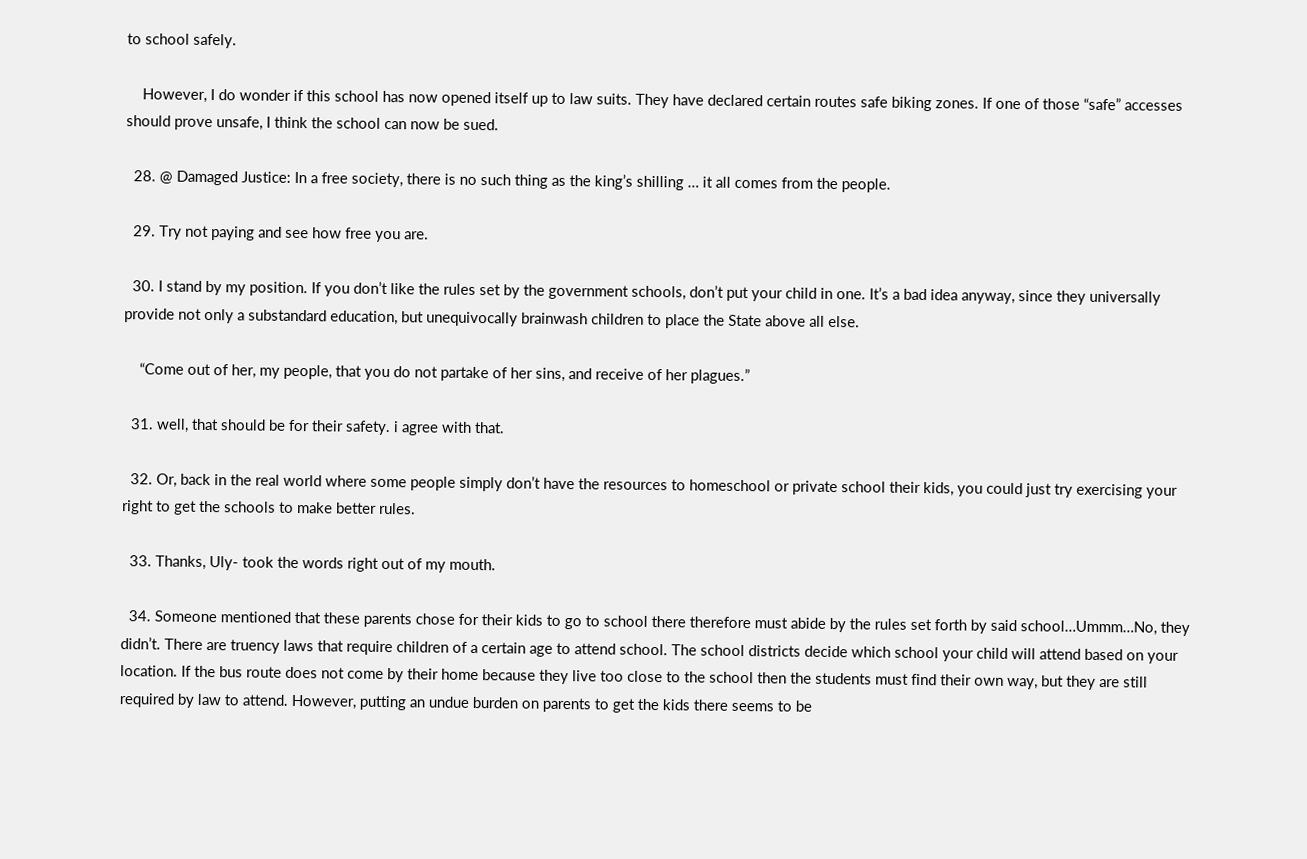to school safely.

    However, I do wonder if this school has now opened itself up to law suits. They have declared certain routes safe biking zones. If one of those “safe” accesses should prove unsafe, I think the school can now be sued.

  28. @ Damaged Justice: In a free society, there is no such thing as the king’s shilling … it all comes from the people.

  29. Try not paying and see how free you are.

  30. I stand by my position. If you don’t like the rules set by the government schools, don’t put your child in one. It’s a bad idea anyway, since they universally provide not only a substandard education, but unequivocally brainwash children to place the State above all else.

    “Come out of her, my people, that you do not partake of her sins, and receive of her plagues.”

  31. well, that should be for their safety. i agree with that.

  32. Or, back in the real world where some people simply don’t have the resources to homeschool or private school their kids, you could just try exercising your right to get the schools to make better rules.

  33. Thanks, Uly- took the words right out of my mouth.

  34. Someone mentioned that these parents chose for their kids to go to school there therefore must abide by the rules set forth by said school…Ummm…No, they didn’t. There are truency laws that require children of a certain age to attend school. The school districts decide which school your child will attend based on your location. If the bus route does not come by their home because they live too close to the school then the students must find their own way, but they are still required by law to attend. However, putting an undue burden on parents to get the kids there seems to be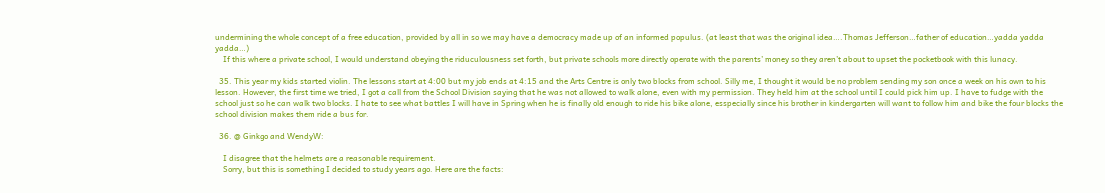undermining the whole concept of a free education, provided by all in so we may have a democracy made up of an informed populus. (at least that was the original idea….Thomas Jefferson…father of education…yadda yadda yadda…)
    If this where a private school, I would understand obeying the riduculousness set forth, but private schools more directly operate with the parents’ money so they aren’t about to upset the pocketbook with this lunacy.

  35. This year my kids started violin. The lessons start at 4:00 but my job ends at 4:15 and the Arts Centre is only two blocks from school. Silly me, I thought it would be no problem sending my son once a week on his own to his lesson. However, the first time we tried, I got a call from the School Division saying that he was not allowed to walk alone, even with my permission. They held him at the school until I could pick him up. I have to fudge with the school just so he can walk two blocks. I hate to see what battles I will have in Spring when he is finally old enough to ride his bike alone, esspecially since his brother in kindergarten will want to follow him and bike the four blocks the school division makes them ride a bus for.

  36. @ Ginkgo and WendyW:

    I disagree that the helmets are a reasonable requirement.
    Sorry, but this is something I decided to study years ago. Here are the facts: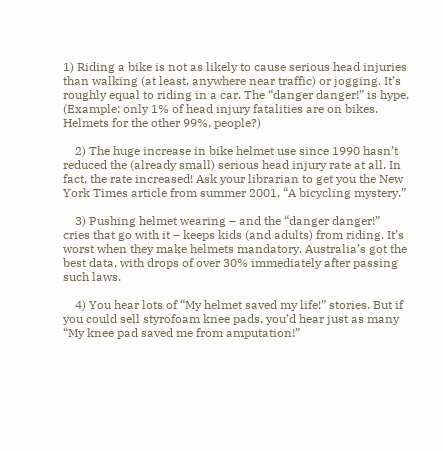1) Riding a bike is not as likely to cause serious head injuries than walking (at least, anywhere near traffic) or jogging. It’s roughly equal to riding in a car. The “danger danger!” is hype. (Example: only 1% of head injury fatalities are on bikes. Helmets for the other 99%, people?)

    2) The huge increase in bike helmet use since 1990 hasn’t reduced the (already small) serious head injury rate at all. In fact, the rate increased! Ask your librarian to get you the New York Times article from summer 2001, “A bicycling mystery.”

    3) Pushing helmet wearing – and the “danger danger!” cries that go with it – keeps kids (and adults) from riding. It’s worst when they make helmets mandatory. Australia’s got the best data, with drops of over 30% immediately after passing such laws.

    4) You hear lots of “My helmet saved my life!” stories. But if you could sell styrofoam knee pads, you’d hear just as many “My knee pad saved me from amputation!”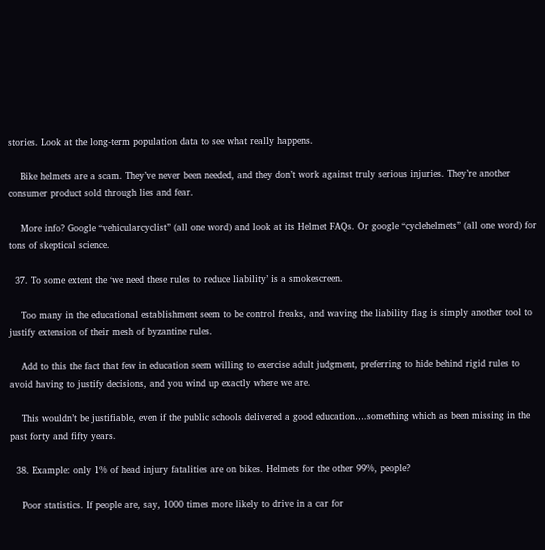stories. Look at the long-term population data to see what really happens.

    Bike helmets are a scam. They’ve never been needed, and they don’t work against truly serious injuries. They’re another consumer product sold through lies and fear.

    More info? Google “vehicularcyclist” (all one word) and look at its Helmet FAQs. Or google “cyclehelmets” (all one word) for tons of skeptical science.

  37. To some extent the ‘we need these rules to reduce liability’ is a smokescreen.

    Too many in the educational establishment seem to be control freaks, and waving the liability flag is simply another tool to justify extension of their mesh of byzantine rules.

    Add to this the fact that few in education seem willing to exercise adult judgment, preferring to hide behind rigid rules to avoid having to justify decisions, and you wind up exactly where we are.

    This wouldn’t be justifiable, even if the public schools delivered a good education….something which as been missing in the past forty and fifty years.

  38. Example: only 1% of head injury fatalities are on bikes. Helmets for the other 99%, people?

    Poor statistics. If people are, say, 1000 times more likely to drive in a car for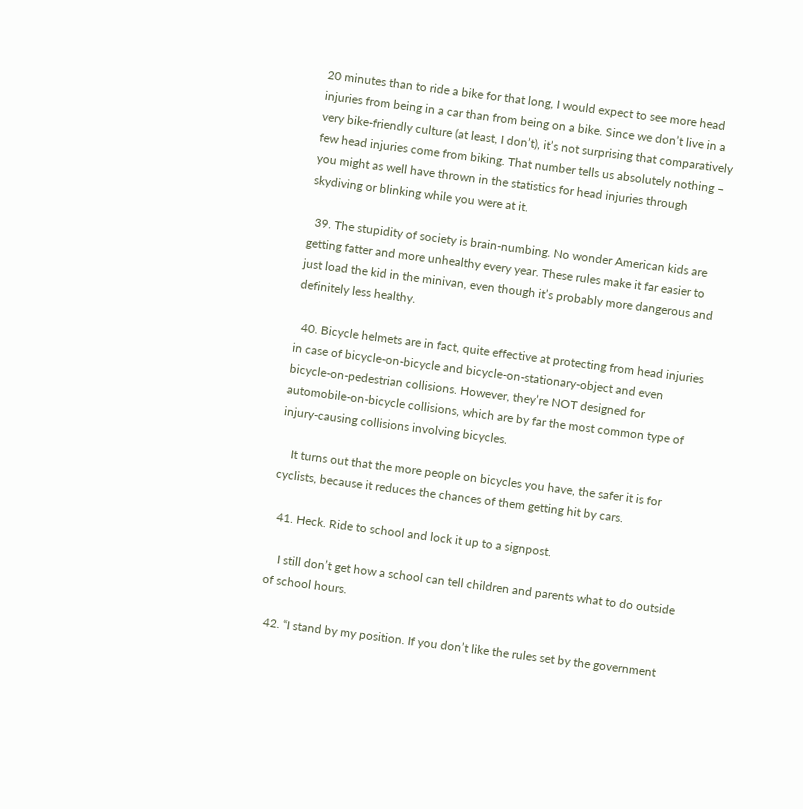20 minutes than to ride a bike for that long, I would expect to see more head injuries from being in a car than from being on a bike. Since we don’t live in a very bike-friendly culture (at least, I don’t), it’s not surprising that comparatively few head injuries come from biking. That number tells us absolutely nothing – you might as well have thrown in the statistics for head injuries through skydiving or blinking while you were at it.

  39. The stupidity of society is brain-numbing. No wonder American kids are getting fatter and more unhealthy every year. These rules make it far easier to just load the kid in the minivan, even though it’s probably more dangerous and definitely less healthy.

  40. Bicycle helmets are in fact, quite effective at protecting from head injuries in case of bicycle-on-bicycle and bicycle-on-stationary-object and even bicycle-on-pedestrian collisions. However, they’re NOT designed for automobile-on-bicycle collisions, which are by far the most common type of injury-causing collisions involving bicycles.

    It turns out that the more people on bicycles you have, the safer it is for cyclists, because it reduces the chances of them getting hit by cars.

  41. Heck. Ride to school and lock it up to a signpost.

    I still don’t get how a school can tell children and parents what to do outside of school hours.

  42. “I stand by my position. If you don’t like the rules set by the government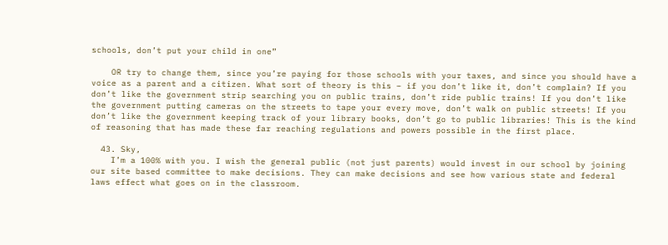schools, don’t put your child in one”

    OR try to change them, since you’re paying for those schools with your taxes, and since you should have a voice as a parent and a citizen. What sort of theory is this – if you don’t like it, don’t complain? If you don’t like the government strip searching you on public trains, don’t ride public trains! If you don’t like the government putting cameras on the streets to tape your every move, don’t walk on public streets! If you don’t like the government keeping track of your library books, don’t go to public libraries! This is the kind of reasoning that has made these far reaching regulations and powers possible in the first place.

  43. Sky,
    I’m a 100% with you. I wish the general public (not just parents) would invest in our school by joining our site based committee to make decisions. They can make decisions and see how various state and federal laws effect what goes on in the classroom.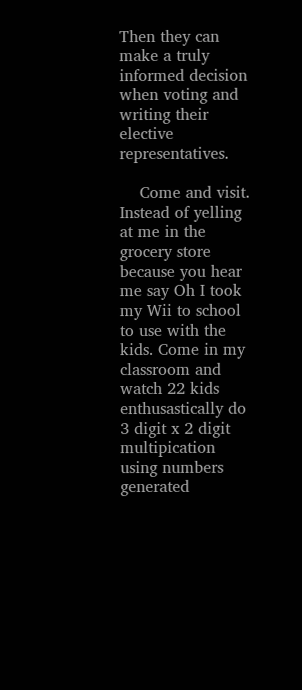Then they can make a truly informed decision when voting and writing their elective representatives.

    Come and visit. Instead of yelling at me in the grocery store because you hear me say Oh I took my Wii to school to use with the kids. Come in my classroom and watch 22 kids enthusastically do 3 digit x 2 digit multipication using numbers generated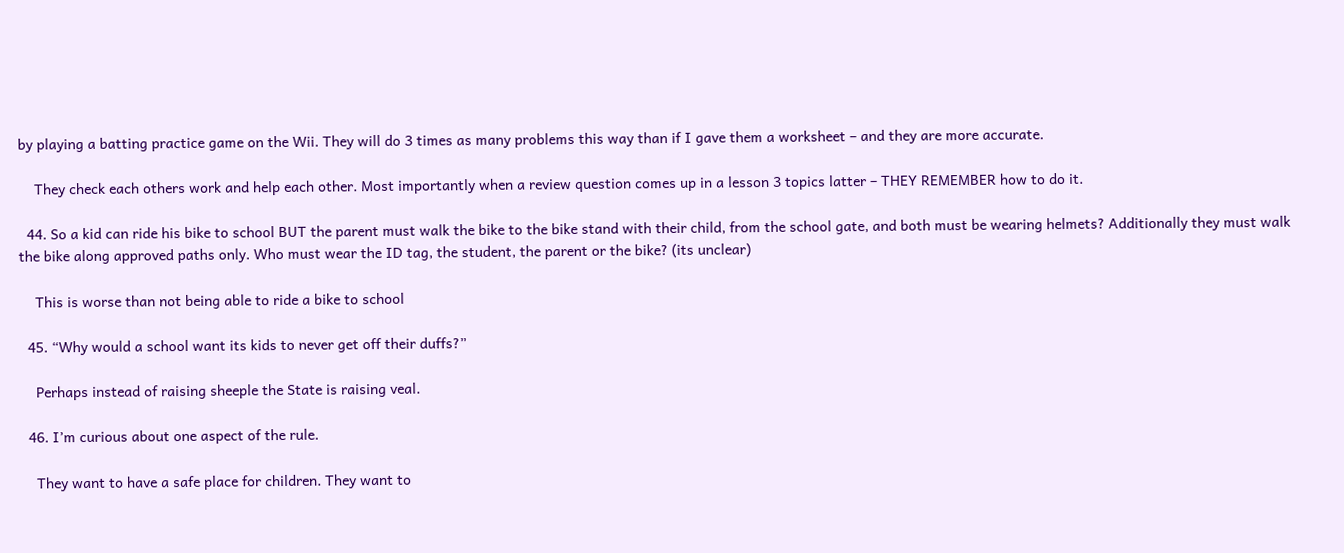by playing a batting practice game on the Wii. They will do 3 times as many problems this way than if I gave them a worksheet – and they are more accurate.

    They check each others work and help each other. Most importantly when a review question comes up in a lesson 3 topics latter – THEY REMEMBER how to do it.

  44. So a kid can ride his bike to school BUT the parent must walk the bike to the bike stand with their child, from the school gate, and both must be wearing helmets? Additionally they must walk the bike along approved paths only. Who must wear the ID tag, the student, the parent or the bike? (its unclear)

    This is worse than not being able to ride a bike to school

  45. “Why would a school want its kids to never get off their duffs?”

    Perhaps instead of raising sheeple the State is raising veal.

  46. I’m curious about one aspect of the rule.

    They want to have a safe place for children. They want to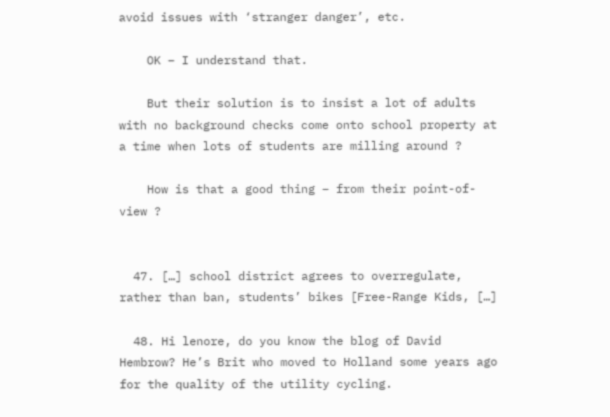avoid issues with ‘stranger danger’, etc.

    OK – I understand that.

    But their solution is to insist a lot of adults with no background checks come onto school property at a time when lots of students are milling around ?

    How is that a good thing – from their point-of-view ?


  47. […] school district agrees to overregulate, rather than ban, students’ bikes [Free-Range Kids, […]

  48. Hi lenore, do you know the blog of David Hembrow? He’s Brit who moved to Holland some years ago for the quality of the utility cycling.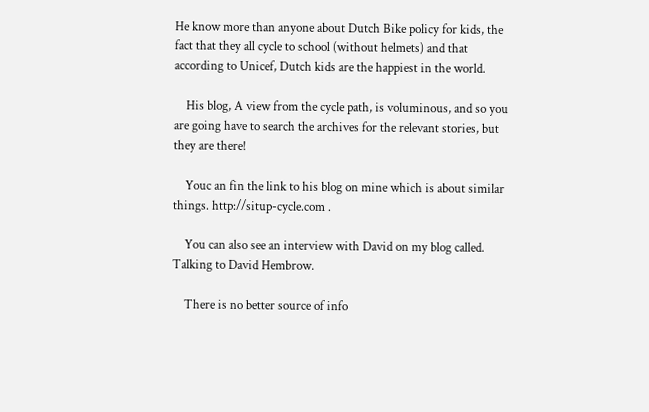He know more than anyone about Dutch Bike policy for kids, the fact that they all cycle to school (without helmets) and that according to Unicef, Dutch kids are the happiest in the world.

    His blog, A view from the cycle path, is voluminous, and so you are going have to search the archives for the relevant stories, but they are there!

    Youc an fin the link to his blog on mine which is about similar things. http://situp-cycle.com .

    You can also see an interview with David on my blog called. Talking to David Hembrow.

    There is no better source of info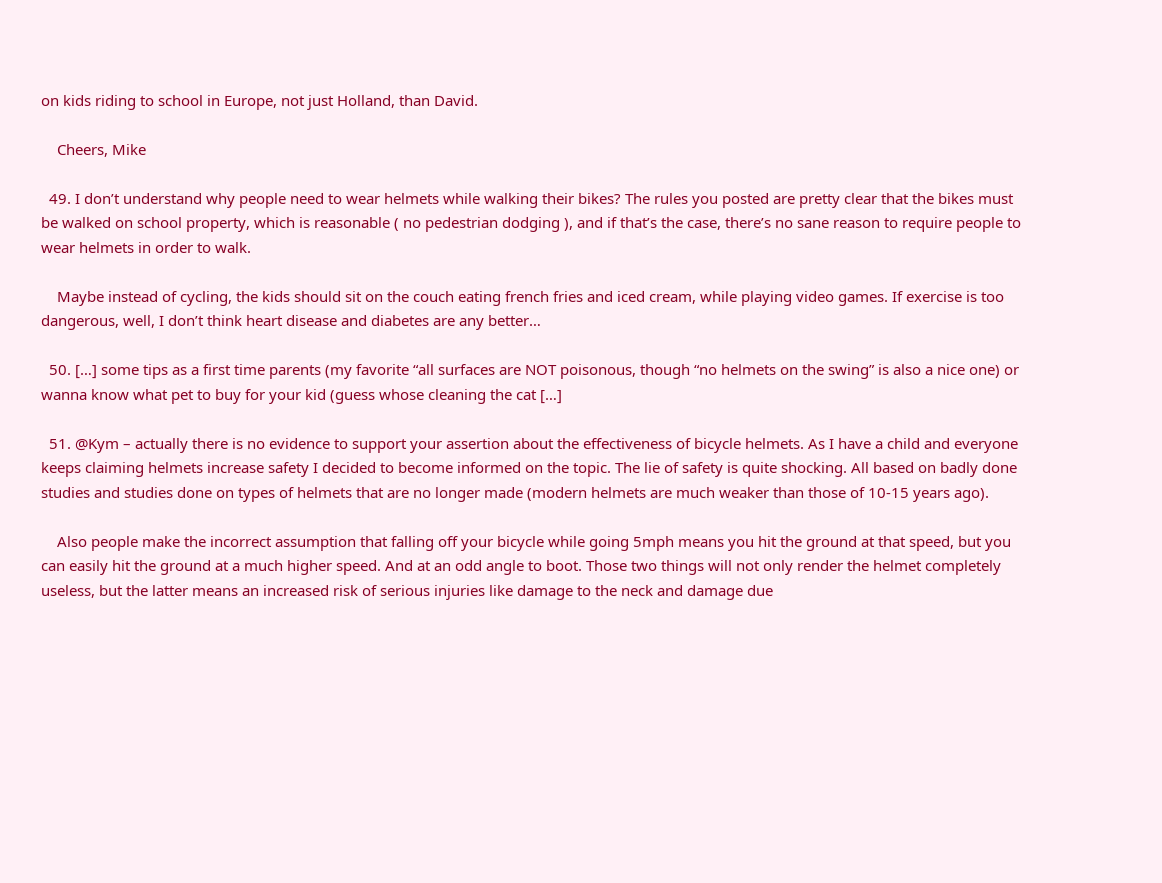on kids riding to school in Europe, not just Holland, than David.

    Cheers, Mike

  49. I don’t understand why people need to wear helmets while walking their bikes? The rules you posted are pretty clear that the bikes must be walked on school property, which is reasonable ( no pedestrian dodging ), and if that’s the case, there’s no sane reason to require people to wear helmets in order to walk.

    Maybe instead of cycling, the kids should sit on the couch eating french fries and iced cream, while playing video games. If exercise is too dangerous, well, I don’t think heart disease and diabetes are any better…

  50. […] some tips as a first time parents (my favorite “all surfaces are NOT poisonous, though “no helmets on the swing” is also a nice one) or wanna know what pet to buy for your kid (guess whose cleaning the cat […]

  51. @Kym – actually there is no evidence to support your assertion about the effectiveness of bicycle helmets. As I have a child and everyone keeps claiming helmets increase safety I decided to become informed on the topic. The lie of safety is quite shocking. All based on badly done studies and studies done on types of helmets that are no longer made (modern helmets are much weaker than those of 10-15 years ago).

    Also people make the incorrect assumption that falling off your bicycle while going 5mph means you hit the ground at that speed, but you can easily hit the ground at a much higher speed. And at an odd angle to boot. Those two things will not only render the helmet completely useless, but the latter means an increased risk of serious injuries like damage to the neck and damage due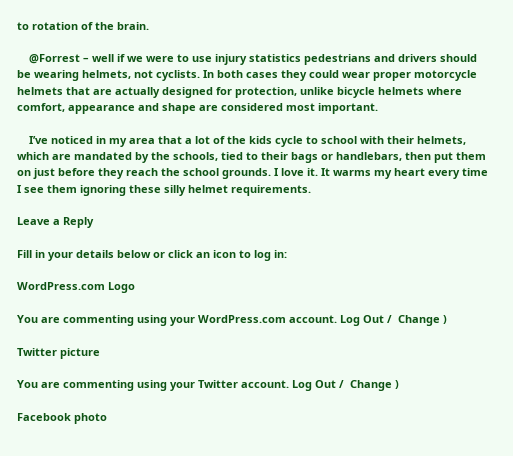to rotation of the brain.

    @Forrest – well if we were to use injury statistics pedestrians and drivers should be wearing helmets, not cyclists. In both cases they could wear proper motorcycle helmets that are actually designed for protection, unlike bicycle helmets where comfort, appearance and shape are considered most important.

    I’ve noticed in my area that a lot of the kids cycle to school with their helmets, which are mandated by the schools, tied to their bags or handlebars, then put them on just before they reach the school grounds. I love it. It warms my heart every time I see them ignoring these silly helmet requirements.

Leave a Reply

Fill in your details below or click an icon to log in:

WordPress.com Logo

You are commenting using your WordPress.com account. Log Out /  Change )

Twitter picture

You are commenting using your Twitter account. Log Out /  Change )

Facebook photo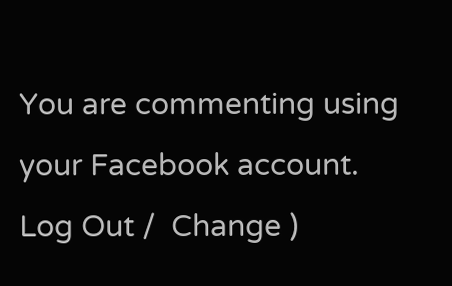You are commenting using your Facebook account. Log Out /  Change )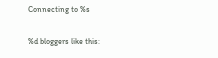Connecting to %s

%d bloggers like this: